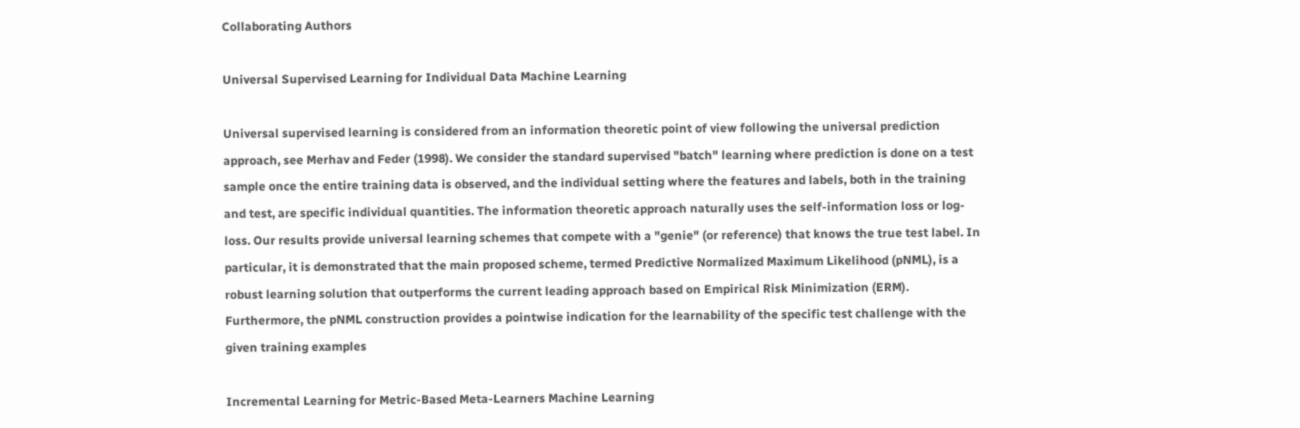Collaborating Authors

Universal Supervised Learning for Individual Data Machine Learning

Universal supervised learning is considered from an information theoretic point of view following the universal prediction approach, see Merhav and Feder (1998). We consider the standard supervised "batch" learning where prediction is done on a test sample once the entire training data is observed, and the individual setting where the features and labels, both in the training and test, are specific individual quantities. The information theoretic approach naturally uses the self-information loss or log-loss. Our results provide universal learning schemes that compete with a "genie" (or reference) that knows the true test label. In particular, it is demonstrated that the main proposed scheme, termed Predictive Normalized Maximum Likelihood (pNML), is a robust learning solution that outperforms the current leading approach based on Empirical Risk Minimization (ERM). Furthermore, the pNML construction provides a pointwise indication for the learnability of the specific test challenge with the given training examples

Incremental Learning for Metric-Based Meta-Learners Machine Learning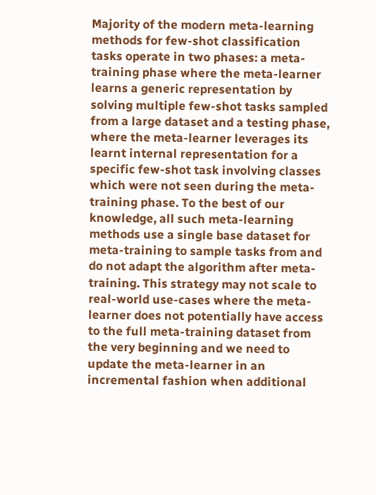Majority of the modern meta-learning methods for few-shot classification tasks operate in two phases: a meta-training phase where the meta-learner learns a generic representation by solving multiple few-shot tasks sampled from a large dataset and a testing phase, where the meta-learner leverages its learnt internal representation for a specific few-shot task involving classes which were not seen during the meta-training phase. To the best of our knowledge, all such meta-learning methods use a single base dataset for meta-training to sample tasks from and do not adapt the algorithm after meta-training. This strategy may not scale to real-world use-cases where the meta-learner does not potentially have access to the full meta-training dataset from the very beginning and we need to update the meta-learner in an incremental fashion when additional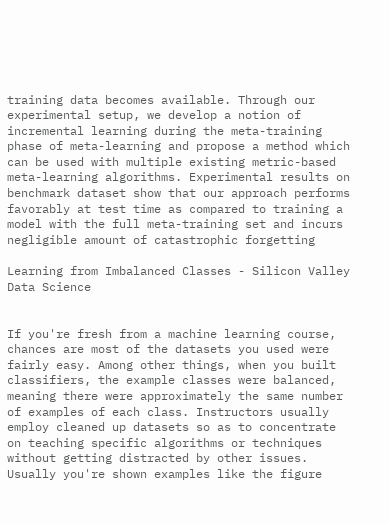training data becomes available. Through our experimental setup, we develop a notion of incremental learning during the meta-training phase of meta-learning and propose a method which can be used with multiple existing metric-based meta-learning algorithms. Experimental results on benchmark dataset show that our approach performs favorably at test time as compared to training a model with the full meta-training set and incurs negligible amount of catastrophic forgetting

Learning from Imbalanced Classes - Silicon Valley Data Science


If you're fresh from a machine learning course, chances are most of the datasets you used were fairly easy. Among other things, when you built classifiers, the example classes were balanced, meaning there were approximately the same number of examples of each class. Instructors usually employ cleaned up datasets so as to concentrate on teaching specific algorithms or techniques without getting distracted by other issues. Usually you're shown examples like the figure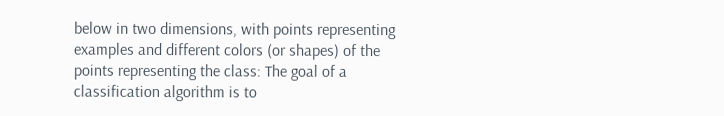below in two dimensions, with points representing examples and different colors (or shapes) of the points representing the class: The goal of a classification algorithm is to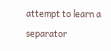attempt to learn a separator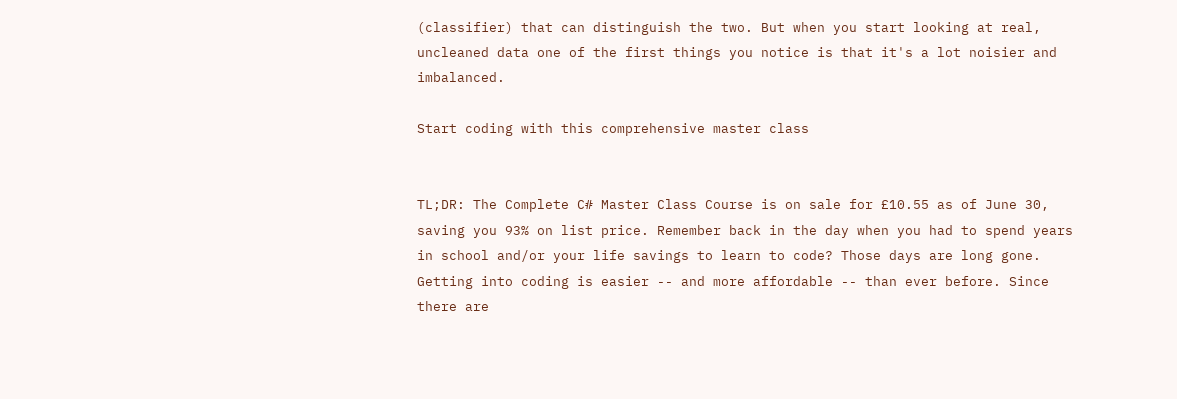(classifier) that can distinguish the two. But when you start looking at real, uncleaned data one of the first things you notice is that it's a lot noisier and imbalanced.

Start coding with this comprehensive master class


TL;DR: The Complete C# Master Class Course is on sale for £10.55 as of June 30, saving you 93% on list price. Remember back in the day when you had to spend years in school and/or your life savings to learn to code? Those days are long gone. Getting into coding is easier -- and more affordable -- than ever before. Since there are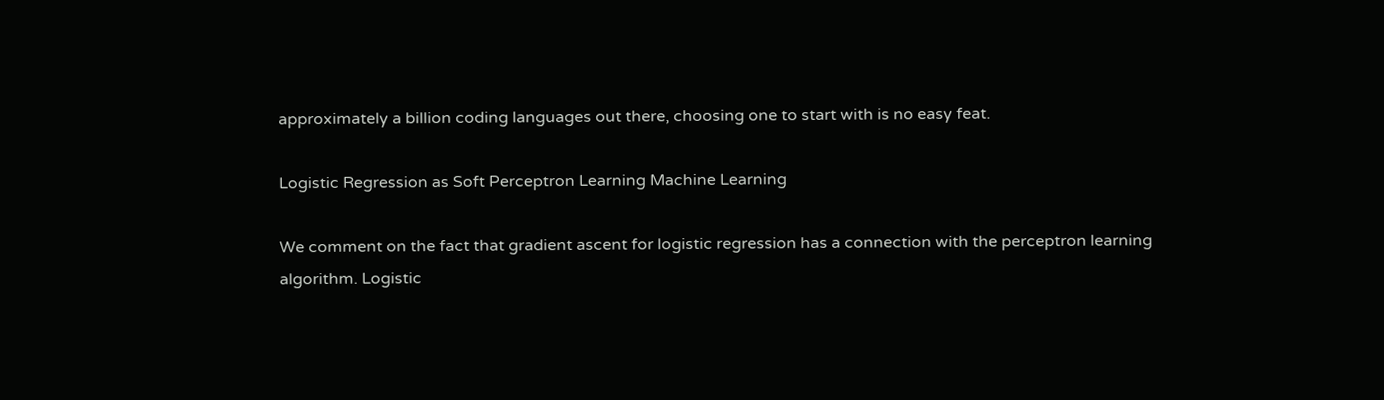approximately a billion coding languages out there, choosing one to start with is no easy feat.

Logistic Regression as Soft Perceptron Learning Machine Learning

We comment on the fact that gradient ascent for logistic regression has a connection with the perceptron learning algorithm. Logistic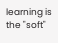learning is the "soft"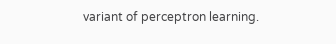variant of perceptron learning.